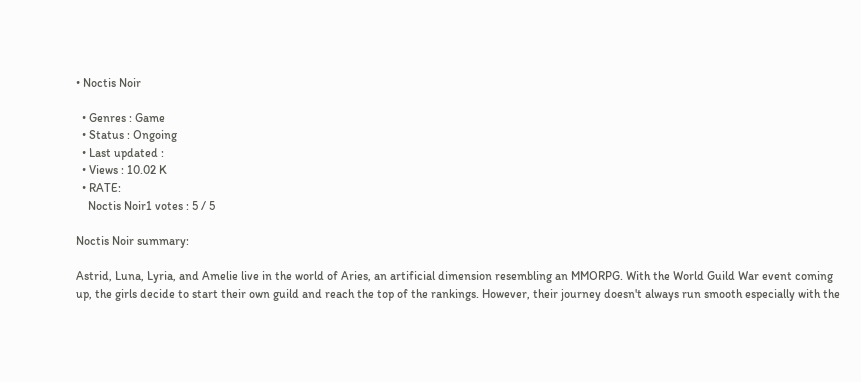• Noctis Noir

  • Genres : Game
  • Status : Ongoing
  • Last updated :
  • Views : 10.02 K
  • RATE:
    Noctis Noir1 votes : 5 / 5

Noctis Noir summary:

Astrid, Luna, Lyria, and Amelie live in the world of Aries, an artificial dimension resembling an MMORPG. With the World Guild War event coming up, the girls decide to start their own guild and reach the top of the rankings. However, their journey doesn't always run smooth especially with the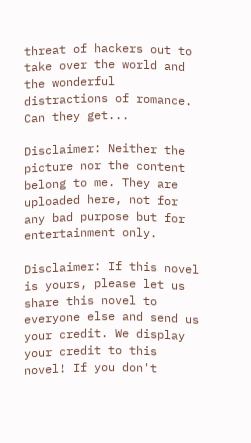threat of hackers out to take over the world and the wonderful distractions of romance. Can they get...

Disclaimer: Neither the picture nor the content belong to me. They are uploaded here, not for any bad purpose but for entertainment only.

Disclaimer: If this novel is yours, please let us share this novel to everyone else and send us your credit. We display your credit to this novel! If you don't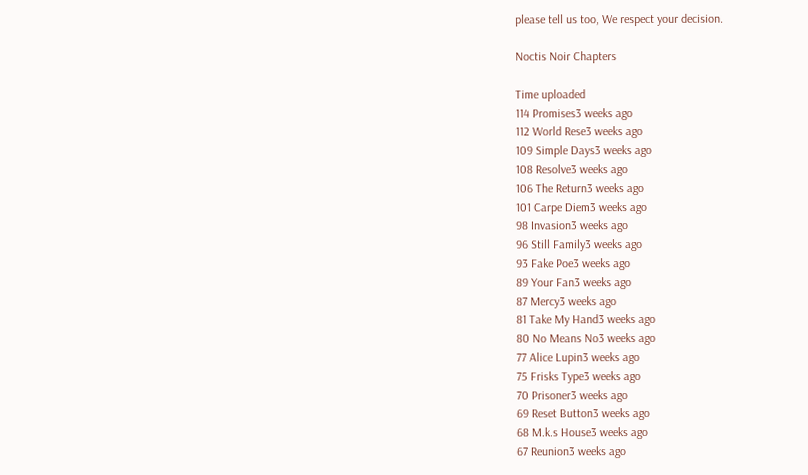please tell us too, We respect your decision.

Noctis Noir Chapters

Time uploaded
114 Promises3 weeks ago
112 World Rese3 weeks ago
109 Simple Days3 weeks ago
108 Resolve3 weeks ago
106 The Return3 weeks ago
101 Carpe Diem3 weeks ago
98 Invasion3 weeks ago
96 Still Family3 weeks ago
93 Fake Poe3 weeks ago
89 Your Fan3 weeks ago
87 Mercy3 weeks ago
81 Take My Hand3 weeks ago
80 No Means No3 weeks ago
77 Alice Lupin3 weeks ago
75 Frisks Type3 weeks ago
70 Prisoner3 weeks ago
69 Reset Button3 weeks ago
68 M.k.s House3 weeks ago
67 Reunion3 weeks ago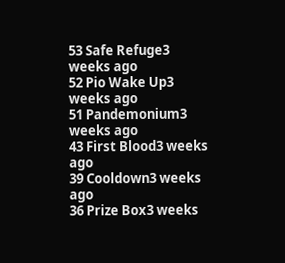53 Safe Refuge3 weeks ago
52 Pio Wake Up3 weeks ago
51 Pandemonium3 weeks ago
43 First Blood3 weeks ago
39 Cooldown3 weeks ago
36 Prize Box3 weeks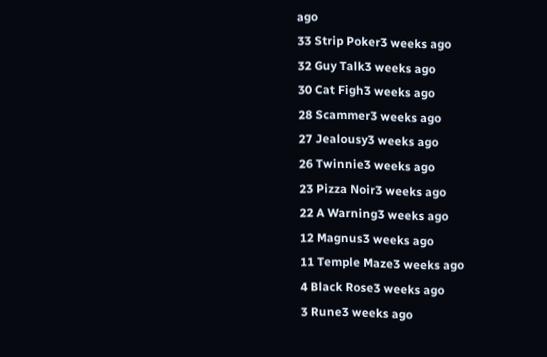ago
33 Strip Poker3 weeks ago
32 Guy Talk3 weeks ago
30 Cat Figh3 weeks ago
28 Scammer3 weeks ago
27 Jealousy3 weeks ago
26 Twinnie3 weeks ago
23 Pizza Noir3 weeks ago
22 A Warning3 weeks ago
12 Magnus3 weeks ago
11 Temple Maze3 weeks ago
4 Black Rose3 weeks ago
3 Rune3 weeks ago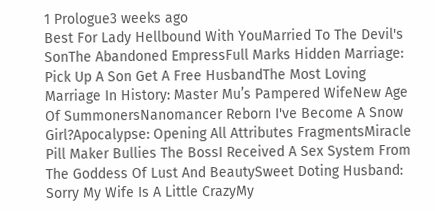1 Prologue3 weeks ago
Best For Lady Hellbound With YouMarried To The Devil's SonThe Abandoned EmpressFull Marks Hidden Marriage: Pick Up A Son Get A Free HusbandThe Most Loving Marriage In History: Master Mu’s Pampered WifeNew Age Of SummonersNanomancer Reborn I've Become A Snow Girl?Apocalypse: Opening All Attributes FragmentsMiracle Pill Maker Bullies The BossI Received A Sex System From The Goddess Of Lust And BeautySweet Doting Husband: Sorry My Wife Is A Little CrazyMy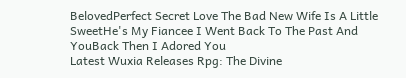BelovedPerfect Secret Love The Bad New Wife Is A Little SweetHe's My Fiancee I Went Back To The Past And YouBack Then I Adored You
Latest Wuxia Releases Rpg: The Divine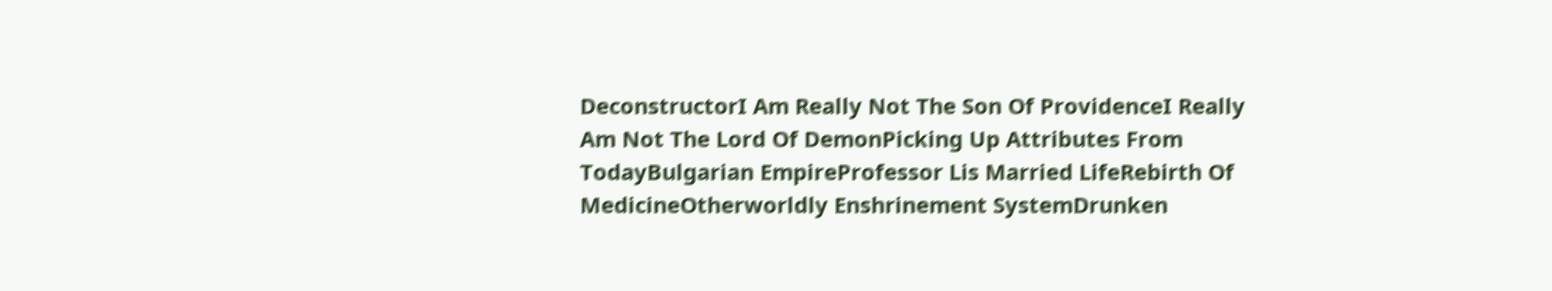DeconstructorI Am Really Not The Son Of ProvidenceI Really Am Not The Lord Of DemonPicking Up Attributes From TodayBulgarian EmpireProfessor Lis Married LifeRebirth Of MedicineOtherworldly Enshrinement SystemDrunken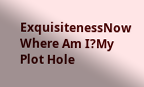ExquisitenessNow Where Am I?My Plot Hole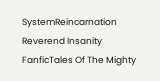SystemReincarnation Reverend Insanity FanficTales Of The Mighty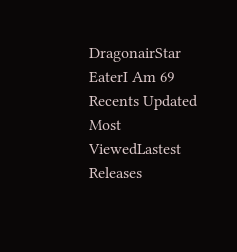DragonairStar EaterI Am 69
Recents Updated Most ViewedLastest Releases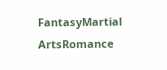FantasyMartial ArtsRomance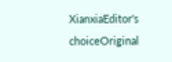XianxiaEditor's choiceOriginal